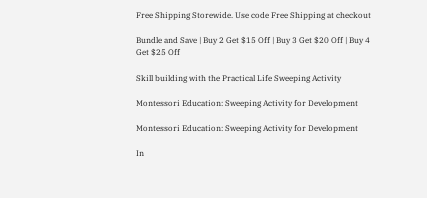Free Shipping Storewide. Use code Free Shipping at checkout

Bundle and Save | Buy 2 Get $15 Off | Buy 3 Get $20 Off | Buy 4 Get $25 Off

Skill building with the Practical Life Sweeping Activity

Montessori Education: Sweeping Activity for Development

Montessori Education: Sweeping Activity for Development

In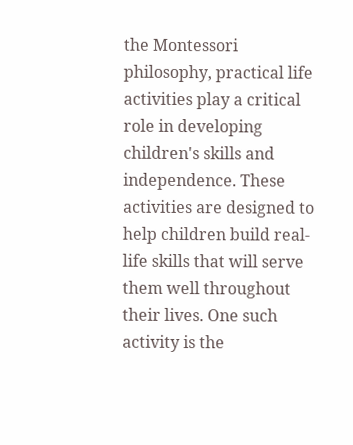the Montessori philosophy, practical life activities play a critical role in developing children's skills and independence. These activities are designed to help children build real-life skills that will serve them well throughout their lives. One such activity is the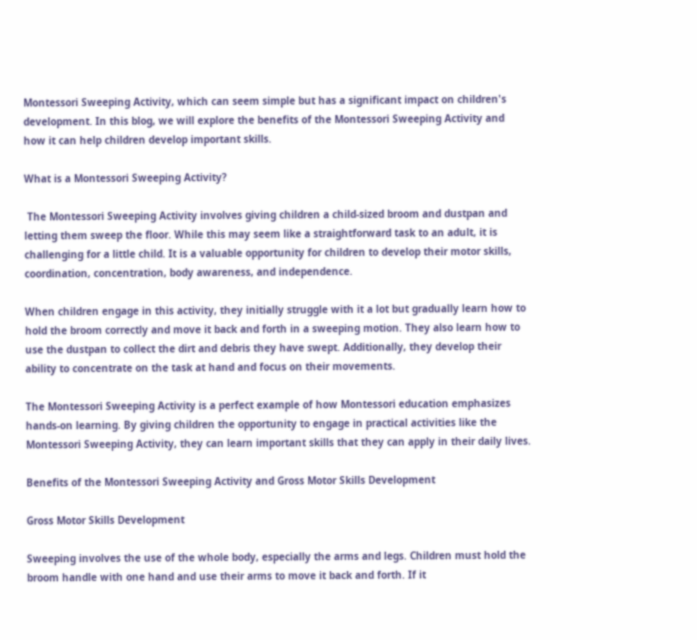Montessori Sweeping Activity, which can seem simple but has a significant impact on children's development. In this blog, we will explore the benefits of the Montessori Sweeping Activity and how it can help children develop important skills.

What is a Montessori Sweeping Activity?

 The Montessori Sweeping Activity involves giving children a child-sized broom and dustpan and letting them sweep the floor. While this may seem like a straightforward task to an adult, it is challenging for a little child. It is a valuable opportunity for children to develop their motor skills, coordination, concentration, body awareness, and independence.

When children engage in this activity, they initially struggle with it a lot but gradually learn how to hold the broom correctly and move it back and forth in a sweeping motion. They also learn how to use the dustpan to collect the dirt and debris they have swept. Additionally, they develop their ability to concentrate on the task at hand and focus on their movements.

The Montessori Sweeping Activity is a perfect example of how Montessori education emphasizes hands-on learning. By giving children the opportunity to engage in practical activities like the Montessori Sweeping Activity, they can learn important skills that they can apply in their daily lives.

Benefits of the Montessori Sweeping Activity and Gross Motor Skills Development

Gross Motor Skills Development

Sweeping involves the use of the whole body, especially the arms and legs. Children must hold the broom handle with one hand and use their arms to move it back and forth. If it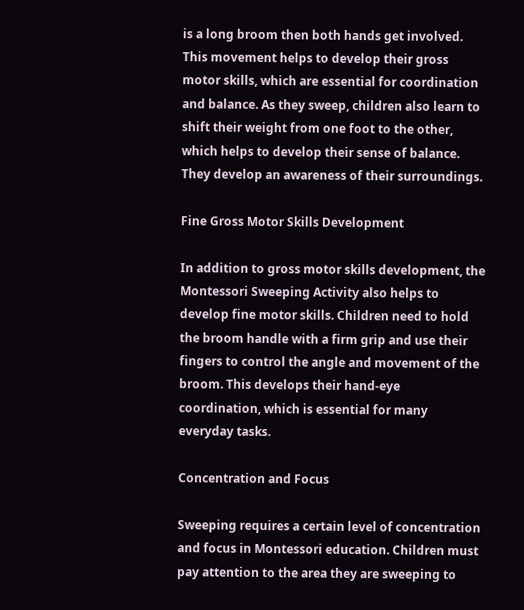is a long broom then both hands get involved. This movement helps to develop their gross motor skills, which are essential for coordination and balance. As they sweep, children also learn to shift their weight from one foot to the other, which helps to develop their sense of balance. They develop an awareness of their surroundings.

Fine Gross Motor Skills Development

In addition to gross motor skills development, the Montessori Sweeping Activity also helps to develop fine motor skills. Children need to hold the broom handle with a firm grip and use their fingers to control the angle and movement of the broom. This develops their hand-eye coordination, which is essential for many everyday tasks.

Concentration and Focus

Sweeping requires a certain level of concentration and focus in Montessori education. Children must pay attention to the area they are sweeping to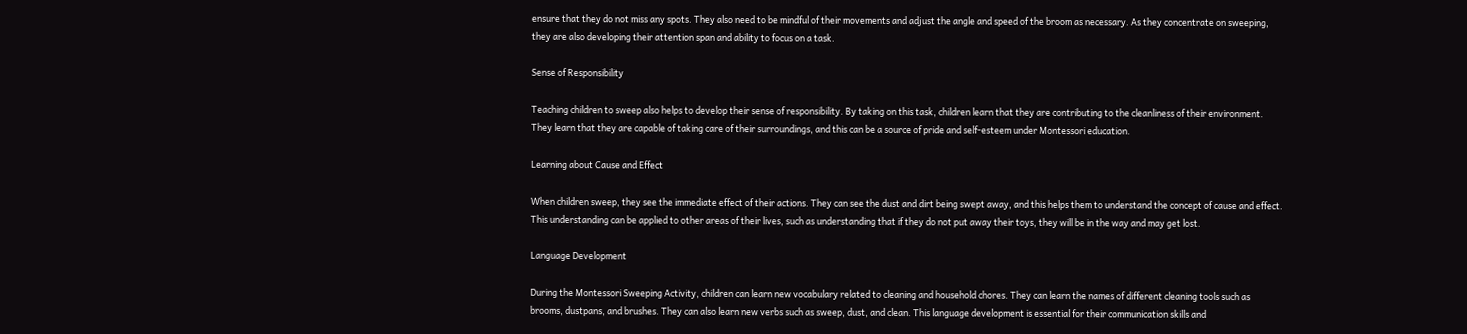ensure that they do not miss any spots. They also need to be mindful of their movements and adjust the angle and speed of the broom as necessary. As they concentrate on sweeping, they are also developing their attention span and ability to focus on a task.

Sense of Responsibility

Teaching children to sweep also helps to develop their sense of responsibility. By taking on this task, children learn that they are contributing to the cleanliness of their environment. They learn that they are capable of taking care of their surroundings, and this can be a source of pride and self-esteem under Montessori education.

Learning about Cause and Effect

When children sweep, they see the immediate effect of their actions. They can see the dust and dirt being swept away, and this helps them to understand the concept of cause and effect. This understanding can be applied to other areas of their lives, such as understanding that if they do not put away their toys, they will be in the way and may get lost.

Language Development

During the Montessori Sweeping Activity, children can learn new vocabulary related to cleaning and household chores. They can learn the names of different cleaning tools such as brooms, dustpans, and brushes. They can also learn new verbs such as sweep, dust, and clean. This language development is essential for their communication skills and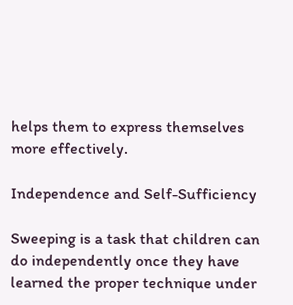helps them to express themselves more effectively.

Independence and Self-Sufficiency

Sweeping is a task that children can do independently once they have learned the proper technique under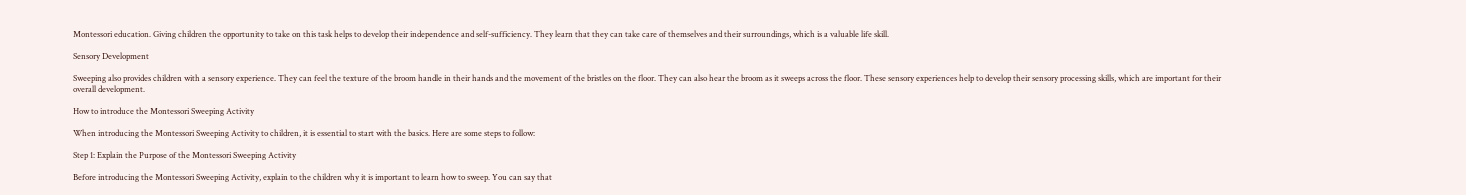Montessori education. Giving children the opportunity to take on this task helps to develop their independence and self-sufficiency. They learn that they can take care of themselves and their surroundings, which is a valuable life skill.

Sensory Development

Sweeping also provides children with a sensory experience. They can feel the texture of the broom handle in their hands and the movement of the bristles on the floor. They can also hear the broom as it sweeps across the floor. These sensory experiences help to develop their sensory processing skills, which are important for their overall development.

How to introduce the Montessori Sweeping Activity

When introducing the Montessori Sweeping Activity to children, it is essential to start with the basics. Here are some steps to follow:

Step 1: Explain the Purpose of the Montessori Sweeping Activity

Before introducing the Montessori Sweeping Activity, explain to the children why it is important to learn how to sweep. You can say that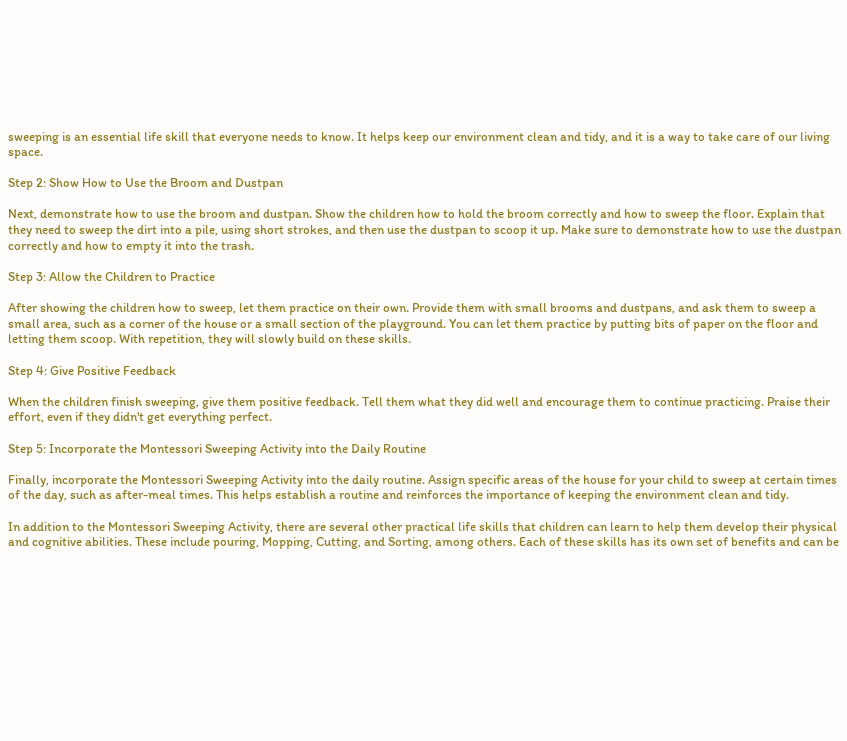sweeping is an essential life skill that everyone needs to know. It helps keep our environment clean and tidy, and it is a way to take care of our living space.

Step 2: Show How to Use the Broom and Dustpan

Next, demonstrate how to use the broom and dustpan. Show the children how to hold the broom correctly and how to sweep the floor. Explain that they need to sweep the dirt into a pile, using short strokes, and then use the dustpan to scoop it up. Make sure to demonstrate how to use the dustpan correctly and how to empty it into the trash.

Step 3: Allow the Children to Practice

After showing the children how to sweep, let them practice on their own. Provide them with small brooms and dustpans, and ask them to sweep a small area, such as a corner of the house or a small section of the playground. You can let them practice by putting bits of paper on the floor and letting them scoop. With repetition, they will slowly build on these skills.

Step 4: Give Positive Feedback

When the children finish sweeping, give them positive feedback. Tell them what they did well and encourage them to continue practicing. Praise their effort, even if they didn't get everything perfect.

Step 5: Incorporate the Montessori Sweeping Activity into the Daily Routine

Finally, incorporate the Montessori Sweeping Activity into the daily routine. Assign specific areas of the house for your child to sweep at certain times of the day, such as after-meal times. This helps establish a routine and reinforces the importance of keeping the environment clean and tidy.

In addition to the Montessori Sweeping Activity, there are several other practical life skills that children can learn to help them develop their physical and cognitive abilities. These include pouring, Mopping, Cutting, and Sorting, among others. Each of these skills has its own set of benefits and can be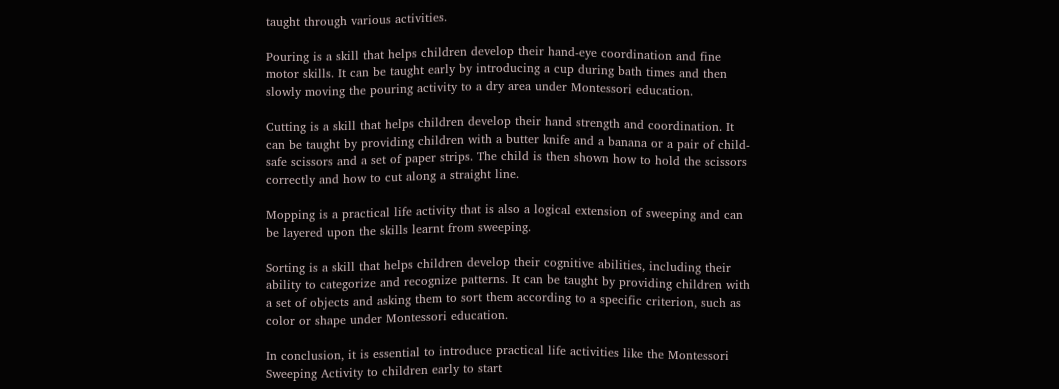taught through various activities.

Pouring is a skill that helps children develop their hand-eye coordination and fine motor skills. It can be taught early by introducing a cup during bath times and then slowly moving the pouring activity to a dry area under Montessori education.

Cutting is a skill that helps children develop their hand strength and coordination. It can be taught by providing children with a butter knife and a banana or a pair of child-safe scissors and a set of paper strips. The child is then shown how to hold the scissors correctly and how to cut along a straight line.

Mopping is a practical life activity that is also a logical extension of sweeping and can be layered upon the skills learnt from sweeping.

Sorting is a skill that helps children develop their cognitive abilities, including their ability to categorize and recognize patterns. It can be taught by providing children with a set of objects and asking them to sort them according to a specific criterion, such as color or shape under Montessori education.

In conclusion, it is essential to introduce practical life activities like the Montessori Sweeping Activity to children early to start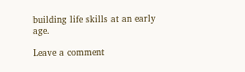building life skills at an early age.

Leave a comment